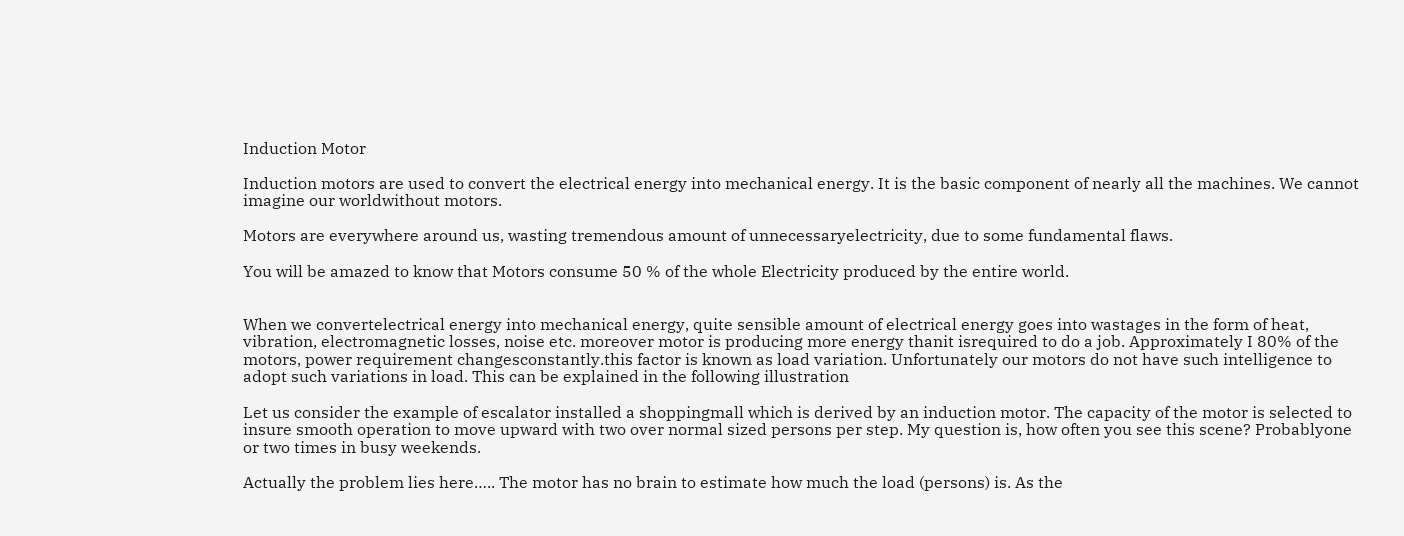Induction Motor

Induction motors are used to convert the electrical energy into mechanical energy. It is the basic component of nearly all the machines. We cannot imagine our worldwithout motors.

Motors are everywhere around us, wasting tremendous amount of unnecessaryelectricity, due to some fundamental flaws.

You will be amazed to know that Motors consume 50 % of the whole Electricity produced by the entire world.


When we convertelectrical energy into mechanical energy, quite sensible amount of electrical energy goes into wastages in the form of heat, vibration, electromagnetic losses, noise etc. moreover motor is producing more energy thanit isrequired to do a job. Approximately I 80% of the motors, power requirement changesconstantly.this factor is known as load variation. Unfortunately our motors do not have such intelligence to adopt such variations in load. This can be explained in the following illustration

Let us consider the example of escalator installed a shoppingmall which is derived by an induction motor. The capacity of the motor is selected to insure smooth operation to move upward with two over normal sized persons per step. My question is, how often you see this scene? Probablyone or two times in busy weekends.

Actually the problem lies here….. The motor has no brain to estimate how much the load (persons) is. As the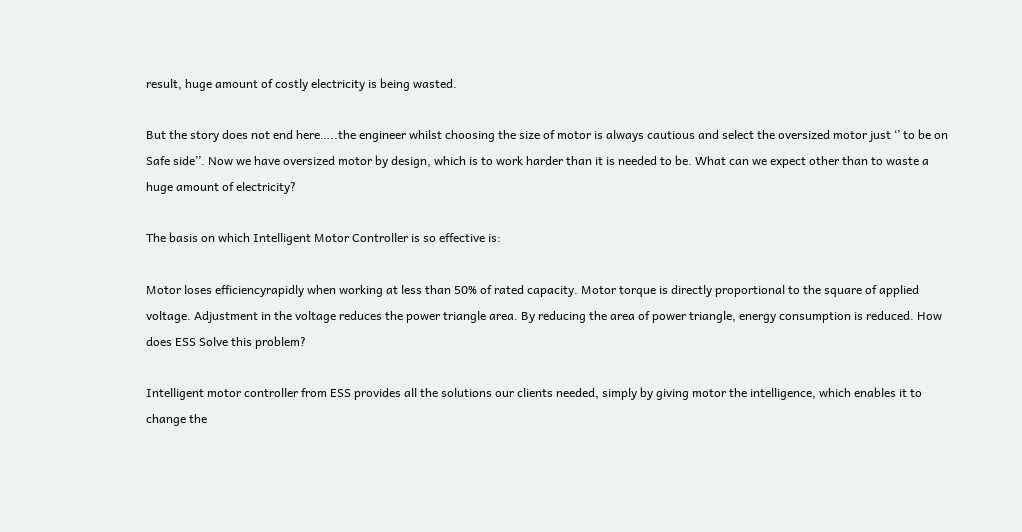result, huge amount of costly electricity is being wasted.

But the story does not end here…..the engineer whilst choosing the size of motor is always cautious and select the oversized motor just ‘’ to be on Safe side’’. Now we have oversized motor by design, which is to work harder than it is needed to be. What can we expect other than to waste a huge amount of electricity?

The basis on which Intelligent Motor Controller is so effective is:

Motor loses efficiencyrapidly when working at less than 50% of rated capacity. Motor torque is directly proportional to the square of applied voltage. Adjustment in the voltage reduces the power triangle area. By reducing the area of power triangle, energy consumption is reduced. How does ESS Solve this problem?

Intelligent motor controller from ESS provides all the solutions our clients needed, simply by giving motor the intelligence, which enables it to change the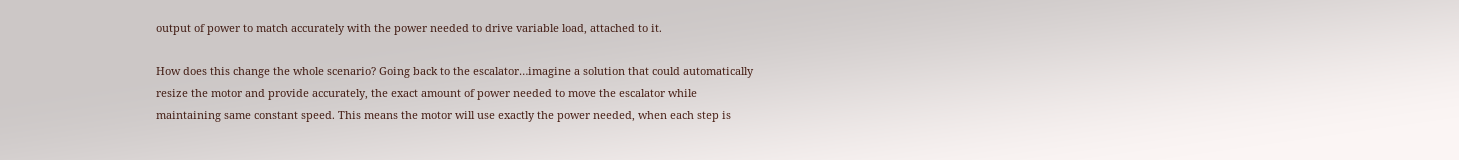output of power to match accurately with the power needed to drive variable load, attached to it.

How does this change the whole scenario? Going back to the escalator…imagine a solution that could automatically resize the motor and provide accurately, the exact amount of power needed to move the escalator while maintaining same constant speed. This means the motor will use exactly the power needed, when each step is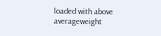loaded with above averageweight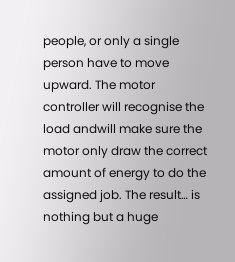people, or only a single person have to move upward. The motor controller will recognise the load andwill make sure the motor only draw the correct amount of energy to do the assigned job. The result… is nothing but a huge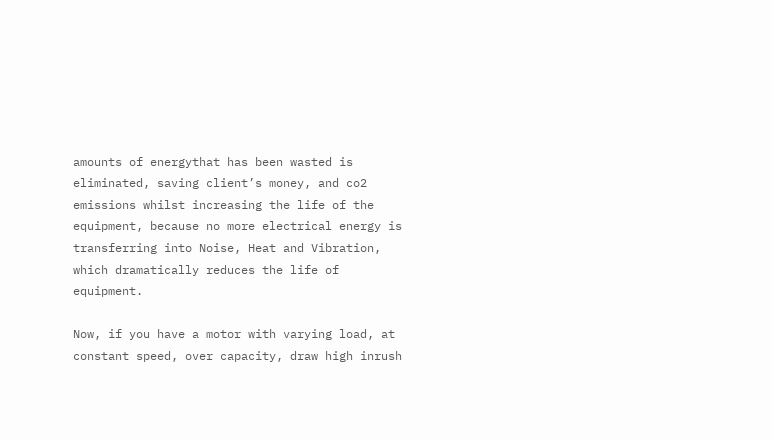amounts of energythat has been wasted is eliminated, saving client’s money, and co2 emissions whilst increasing the life of the equipment, because no more electrical energy is transferring into Noise, Heat and Vibration, which dramatically reduces the life of equipment.

Now, if you have a motor with varying load, at constant speed, over capacity, draw high inrush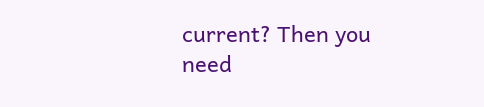current? Then you need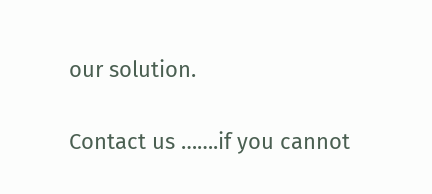our solution.

Contact us …….if you cannot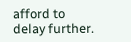afford to delay further.